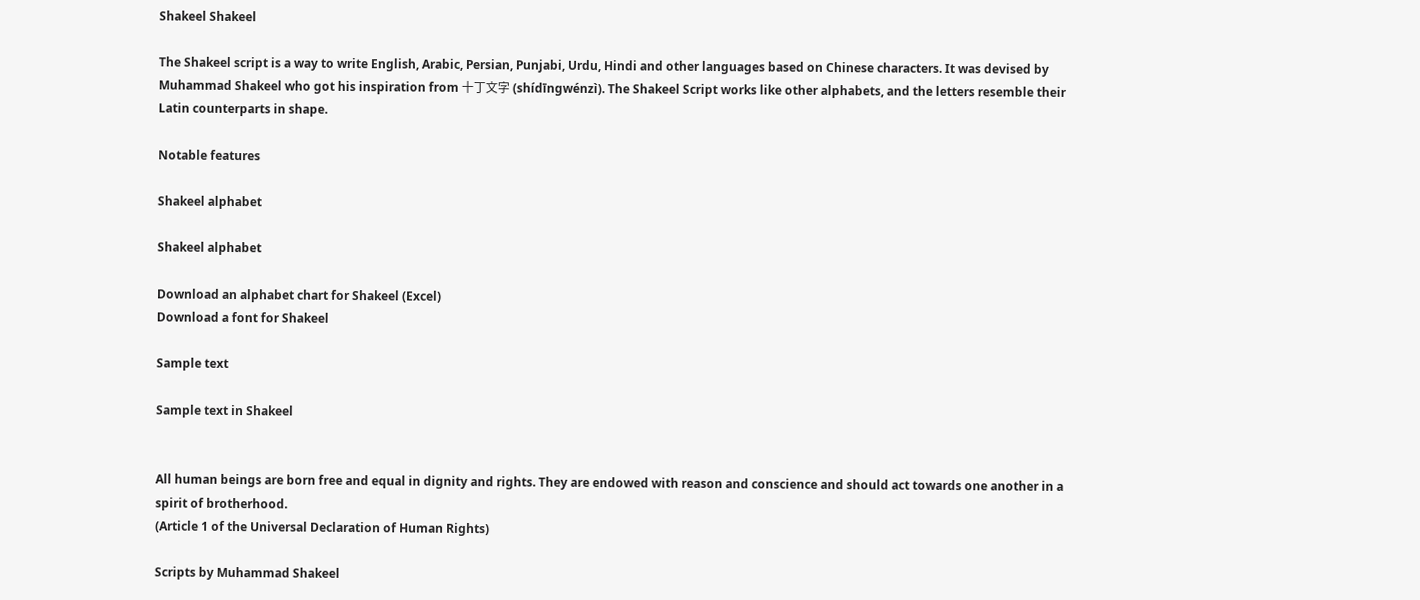Shakeel Shakeel

The Shakeel script is a way to write English, Arabic, Persian, Punjabi, Urdu, Hindi and other languages based on Chinese characters. It was devised by Muhammad Shakeel who got his inspiration from 十丁文字 (shídīngwénzì). The Shakeel Script works like other alphabets, and the letters resemble their Latin counterparts in shape.

Notable features

Shakeel alphabet

Shakeel alphabet

Download an alphabet chart for Shakeel (Excel)
Download a font for Shakeel

Sample text

Sample text in Shakeel


All human beings are born free and equal in dignity and rights. They are endowed with reason and conscience and should act towards one another in a spirit of brotherhood.
(Article 1 of the Universal Declaration of Human Rights)

Scripts by Muhammad Shakeel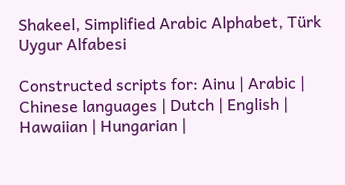Shakeel, Simplified Arabic Alphabet, Türk Uygur Alfabesi

Constructed scripts for: Ainu | Arabic | Chinese languages | Dutch | English | Hawaiian | Hungarian |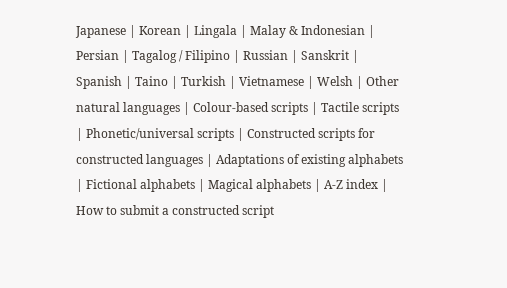Japanese | Korean | Lingala | Malay & Indonesian | Persian | Tagalog / Filipino | Russian | Sanskrit | Spanish | Taino | Turkish | Vietnamese | Welsh | Other natural languages | Colour-based scripts | Tactile scripts | Phonetic/universal scripts | Constructed scripts for constructed languages | Adaptations of existing alphabets | Fictional alphabets | Magical alphabets | A-Z index | How to submit a constructed script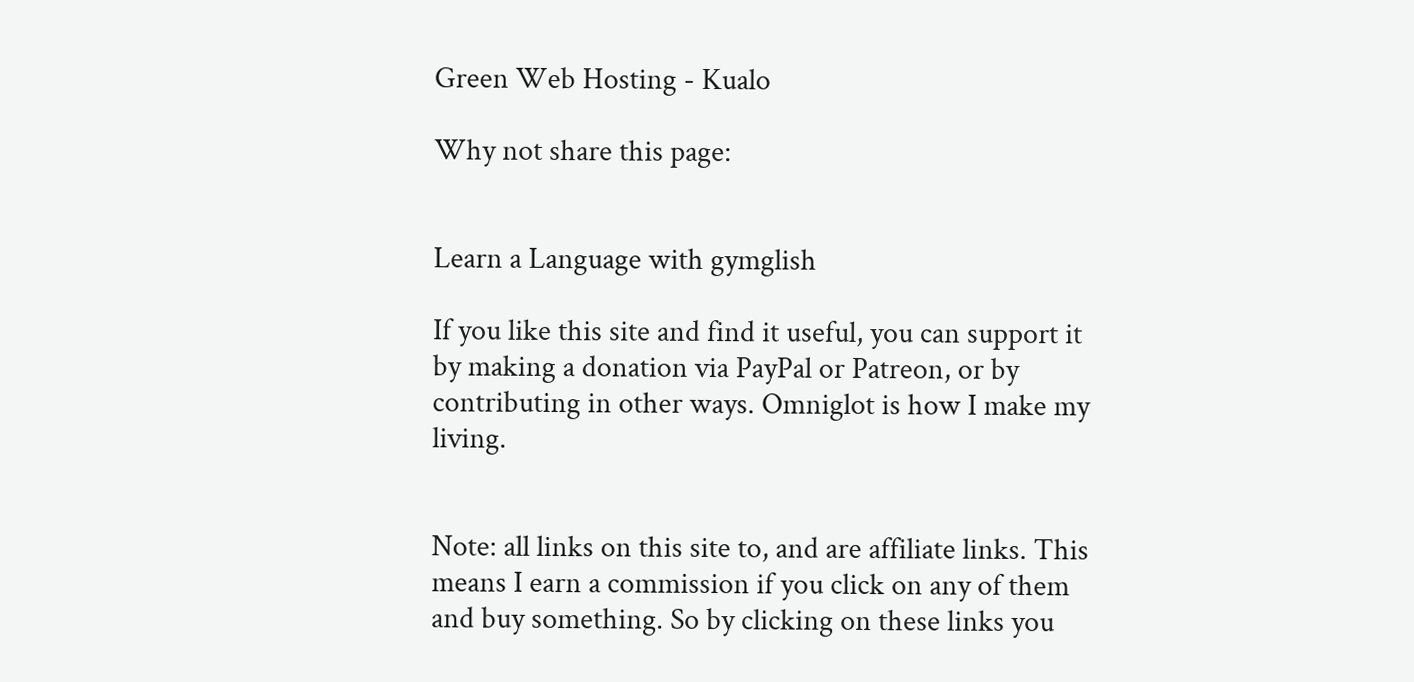Green Web Hosting - Kualo

Why not share this page:


Learn a Language with gymglish

If you like this site and find it useful, you can support it by making a donation via PayPal or Patreon, or by contributing in other ways. Omniglot is how I make my living.


Note: all links on this site to, and are affiliate links. This means I earn a commission if you click on any of them and buy something. So by clicking on these links you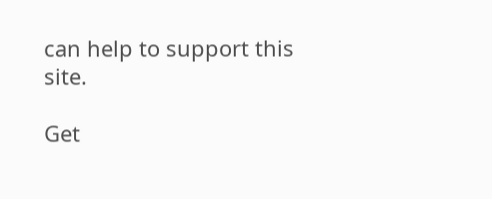can help to support this site.

Get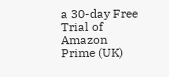a 30-day Free Trial of Amazon Prime (UK)